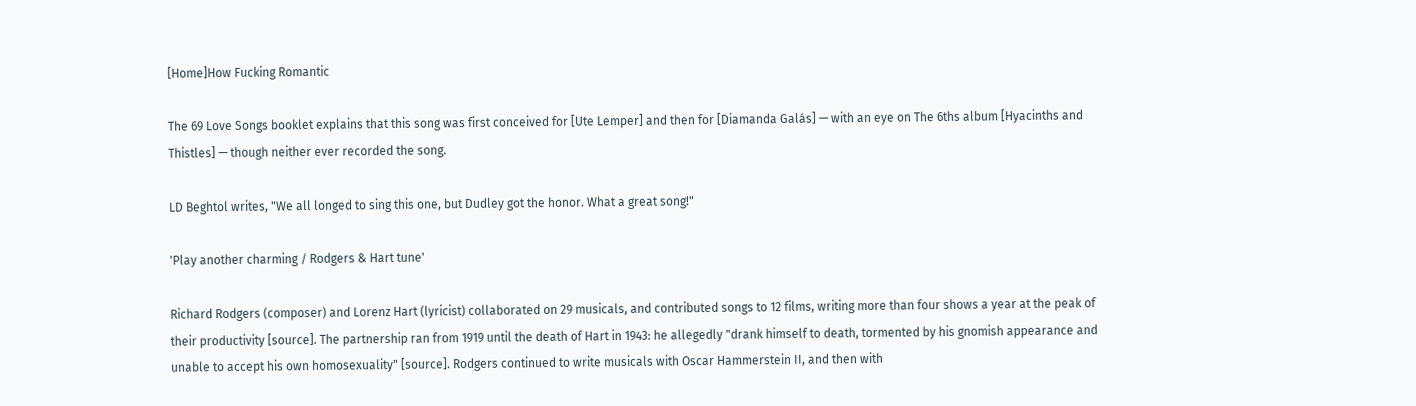[Home]How Fucking Romantic

The 69 Love Songs booklet explains that this song was first conceived for [Ute Lemper] and then for [Diamanda Galás] — with an eye on The 6ths album [Hyacinths and Thistles] — though neither ever recorded the song.

LD Beghtol writes, "We all longed to sing this one, but Dudley got the honor. What a great song!"

'Play another charming / Rodgers & Hart tune'

Richard Rodgers (composer) and Lorenz Hart (lyricist) collaborated on 29 musicals, and contributed songs to 12 films, writing more than four shows a year at the peak of their productivity [source]. The partnership ran from 1919 until the death of Hart in 1943: he allegedly "drank himself to death, tormented by his gnomish appearance and unable to accept his own homosexuality" [source]. Rodgers continued to write musicals with Oscar Hammerstein II, and then with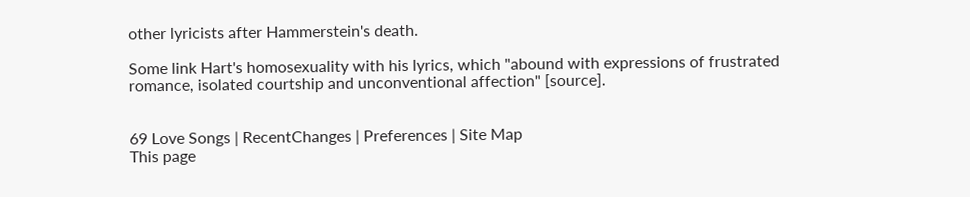other lyricists after Hammerstein's death.

Some link Hart's homosexuality with his lyrics, which "abound with expressions of frustrated romance, isolated courtship and unconventional affection" [source].


69 Love Songs | RecentChanges | Preferences | Site Map
This page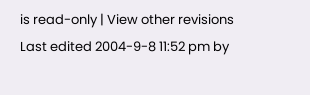is read-only | View other revisions
Last edited 2004-9-8 11:52 pm by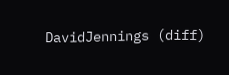DavidJennings (diff)